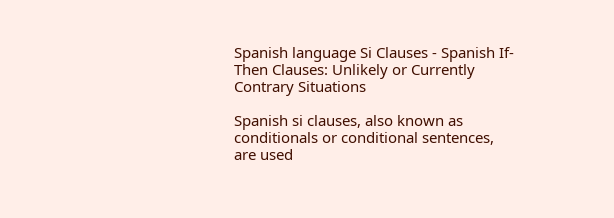Spanish language Si Clauses - Spanish If-Then Clauses: Unlikely or Currently Contrary Situations

Spanish si clauses, also known as conditionals or conditional sentences, are used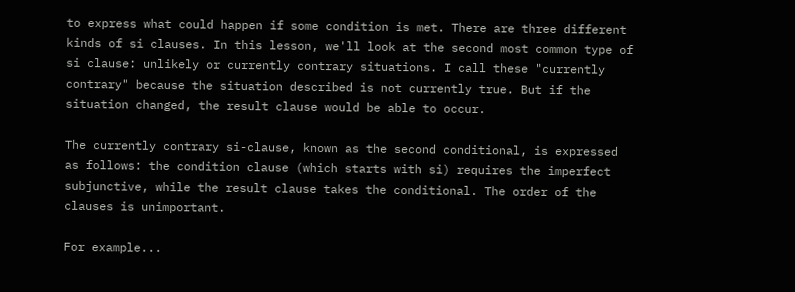to express what could happen if some condition is met. There are three different kinds of si clauses. In this lesson, we'll look at the second most common type of si clause: unlikely or currently contrary situations. I call these "currently contrary" because the situation described is not currently true. But if the situation changed, the result clause would be able to occur.

The currently contrary si-clause, known as the second conditional, is expressed as follows: the condition clause (which starts with si) requires the imperfect subjunctive, while the result clause takes the conditional. The order of the clauses is unimportant.

For example...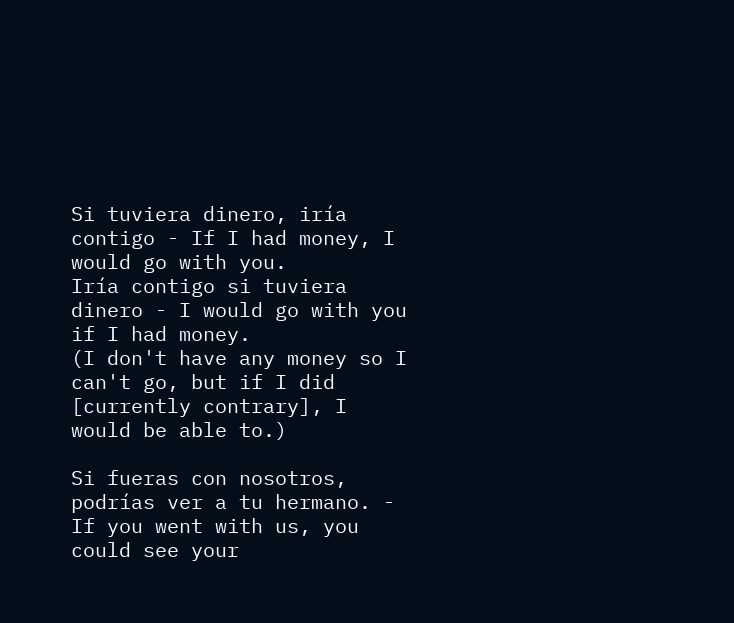Si tuviera dinero, iría contigo - If I had money, I would go with you.
Iría contigo si tuviera dinero - I would go with you if I had money.
(I don't have any money so I can't go, but if I did [currently contrary], I would be able to.)

Si fueras con nosotros, podrías ver a tu hermano. - If you went with us, you could see your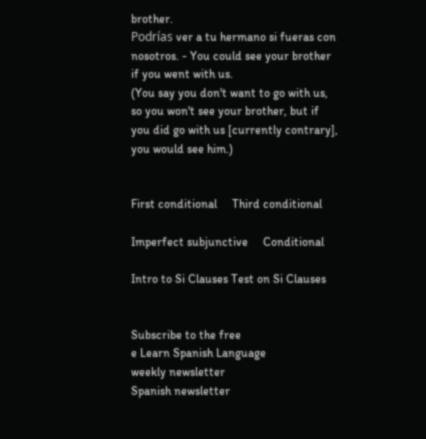brother.
Podrías ver a tu hermano si fueras con nosotros. - You could see your brother if you went with us.
(You say you don't want to go with us, so you won't see your brother, but if you did go with us [currently contrary], you would see him.)


First conditional     Third conditional

Imperfect subjunctive     Conditional

Intro to Si Clauses Test on Si Clauses


Subscribe to the free
e Learn Spanish Language
weekly newsletter
Spanish newsletter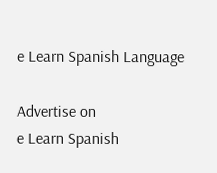e Learn Spanish Language

Advertise on
e Learn Spanish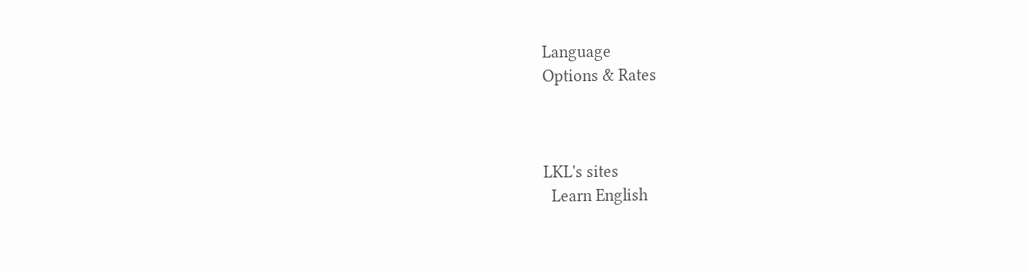Language
Options & Rates



LKL's sites
  Learn English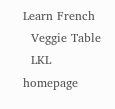Learn French
  Veggie Table
  LKL homepage